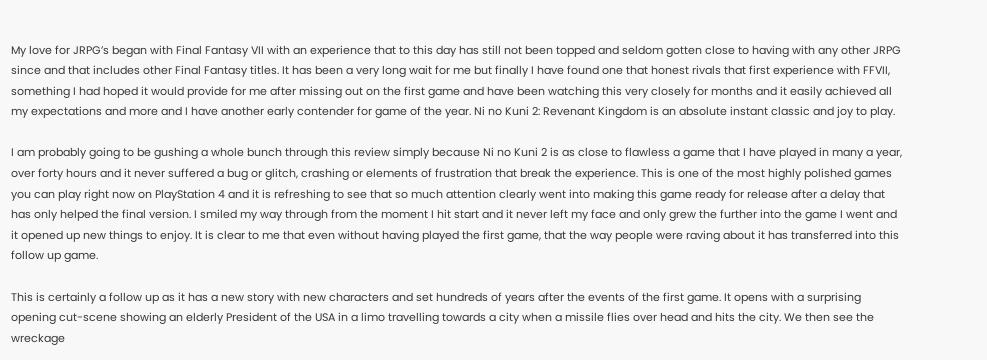My love for JRPG’s began with Final Fantasy VII with an experience that to this day has still not been topped and seldom gotten close to having with any other JRPG since and that includes other Final Fantasy titles. It has been a very long wait for me but finally I have found one that honest rivals that first experience with FFVII, something I had hoped it would provide for me after missing out on the first game and have been watching this very closely for months and it easily achieved all my expectations and more and I have another early contender for game of the year. Ni no Kuni 2: Revenant Kingdom is an absolute instant classic and joy to play.

I am probably going to be gushing a whole bunch through this review simply because Ni no Kuni 2 is as close to flawless a game that I have played in many a year, over forty hours and it never suffered a bug or glitch, crashing or elements of frustration that break the experience. This is one of the most highly polished games you can play right now on PlayStation 4 and it is refreshing to see that so much attention clearly went into making this game ready for release after a delay that has only helped the final version. I smiled my way through from the moment I hit start and it never left my face and only grew the further into the game I went and it opened up new things to enjoy. It is clear to me that even without having played the first game, that the way people were raving about it has transferred into this follow up game.

This is certainly a follow up as it has a new story with new characters and set hundreds of years after the events of the first game. It opens with a surprising opening cut-scene showing an elderly President of the USA in a limo travelling towards a city when a missile flies over head and hits the city. We then see the wreckage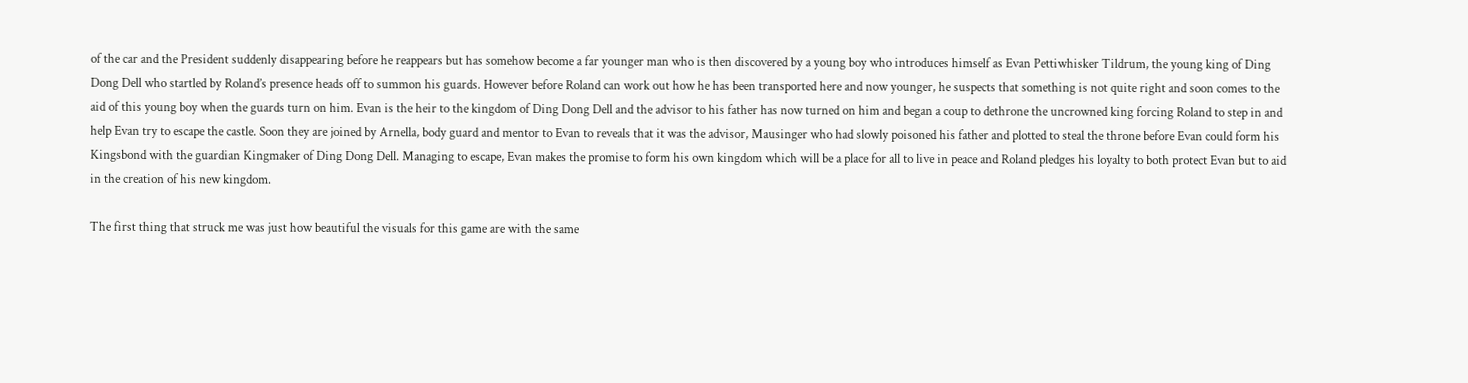of the car and the President suddenly disappearing before he reappears but has somehow become a far younger man who is then discovered by a young boy who introduces himself as Evan Pettiwhisker Tildrum, the young king of Ding Dong Dell who startled by Roland’s presence heads off to summon his guards. However before Roland can work out how he has been transported here and now younger, he suspects that something is not quite right and soon comes to the aid of this young boy when the guards turn on him. Evan is the heir to the kingdom of Ding Dong Dell and the advisor to his father has now turned on him and began a coup to dethrone the uncrowned king forcing Roland to step in and help Evan try to escape the castle. Soon they are joined by Arnella, body guard and mentor to Evan to reveals that it was the advisor, Mausinger who had slowly poisoned his father and plotted to steal the throne before Evan could form his Kingsbond with the guardian Kingmaker of Ding Dong Dell. Managing to escape, Evan makes the promise to form his own kingdom which will be a place for all to live in peace and Roland pledges his loyalty to both protect Evan but to aid in the creation of his new kingdom.

The first thing that struck me was just how beautiful the visuals for this game are with the same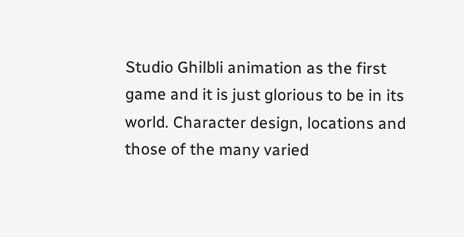Studio Ghilbli animation as the first game and it is just glorious to be in its world. Character design, locations and those of the many varied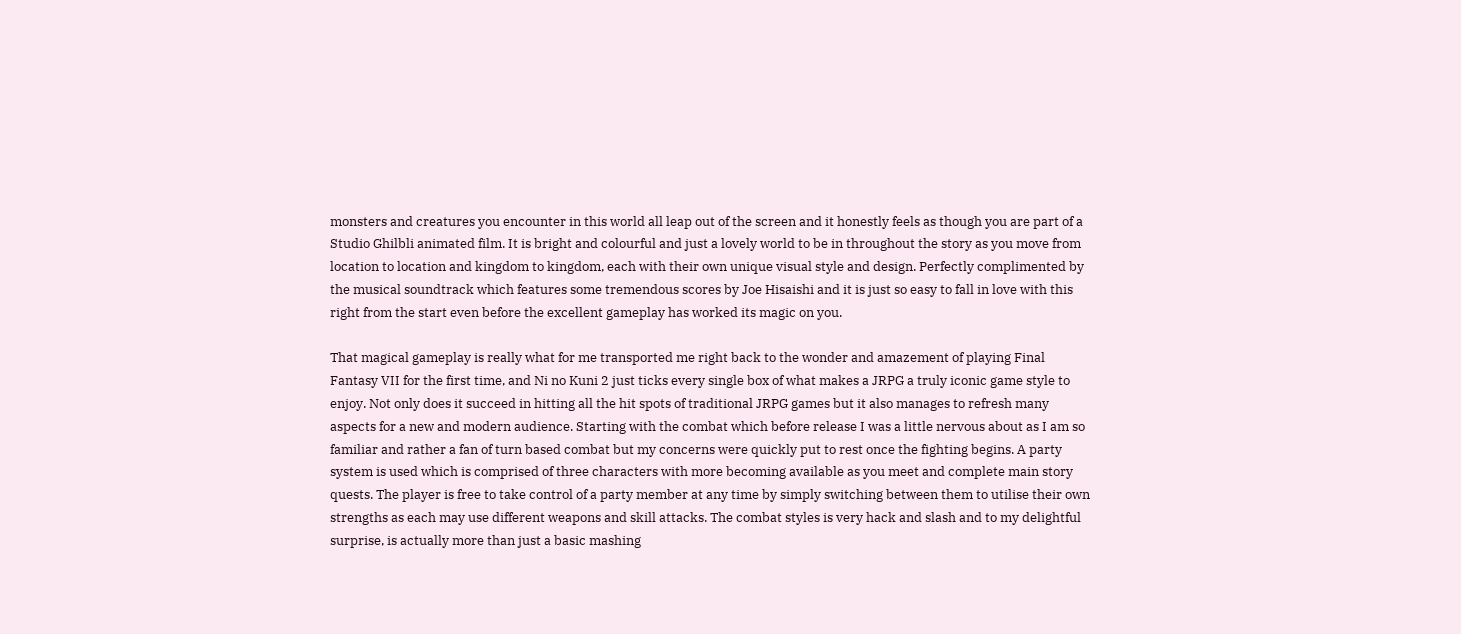monsters and creatures you encounter in this world all leap out of the screen and it honestly feels as though you are part of a Studio Ghilbli animated film. It is bright and colourful and just a lovely world to be in throughout the story as you move from location to location and kingdom to kingdom, each with their own unique visual style and design. Perfectly complimented by the musical soundtrack which features some tremendous scores by Joe Hisaishi and it is just so easy to fall in love with this right from the start even before the excellent gameplay has worked its magic on you.

That magical gameplay is really what for me transported me right back to the wonder and amazement of playing Final Fantasy VII for the first time, and Ni no Kuni 2 just ticks every single box of what makes a JRPG a truly iconic game style to enjoy. Not only does it succeed in hitting all the hit spots of traditional JRPG games but it also manages to refresh many aspects for a new and modern audience. Starting with the combat which before release I was a little nervous about as I am so familiar and rather a fan of turn based combat but my concerns were quickly put to rest once the fighting begins. A party system is used which is comprised of three characters with more becoming available as you meet and complete main story quests. The player is free to take control of a party member at any time by simply switching between them to utilise their own strengths as each may use different weapons and skill attacks. The combat styles is very hack and slash and to my delightful surprise, is actually more than just a basic mashing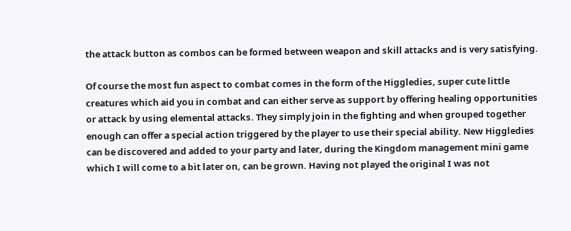the attack button as combos can be formed between weapon and skill attacks and is very satisfying.

Of course the most fun aspect to combat comes in the form of the Higgledies, super cute little creatures which aid you in combat and can either serve as support by offering healing opportunities or attack by using elemental attacks. They simply join in the fighting and when grouped together enough can offer a special action triggered by the player to use their special ability. New Higgledies can be discovered and added to your party and later, during the Kingdom management mini game which I will come to a bit later on, can be grown. Having not played the original I was not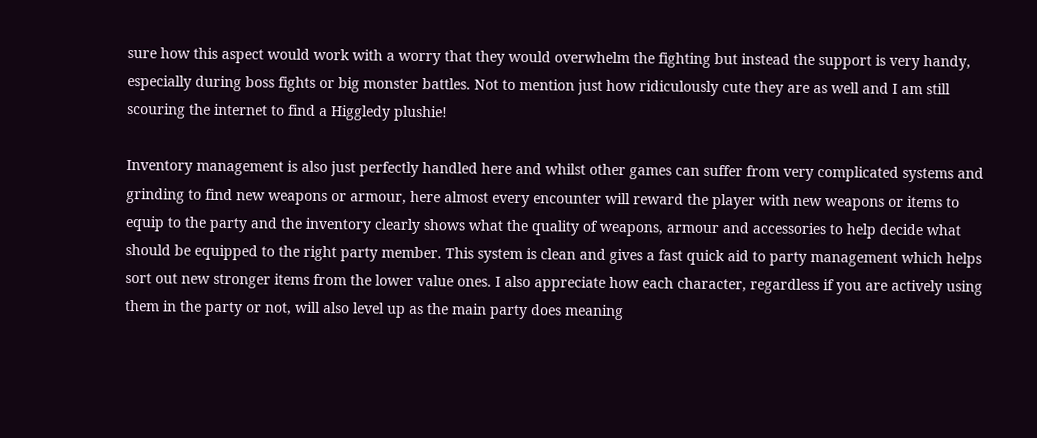sure how this aspect would work with a worry that they would overwhelm the fighting but instead the support is very handy, especially during boss fights or big monster battles. Not to mention just how ridiculously cute they are as well and I am still scouring the internet to find a Higgledy plushie!

Inventory management is also just perfectly handled here and whilst other games can suffer from very complicated systems and grinding to find new weapons or armour, here almost every encounter will reward the player with new weapons or items to equip to the party and the inventory clearly shows what the quality of weapons, armour and accessories to help decide what should be equipped to the right party member. This system is clean and gives a fast quick aid to party management which helps sort out new stronger items from the lower value ones. I also appreciate how each character, regardless if you are actively using them in the party or not, will also level up as the main party does meaning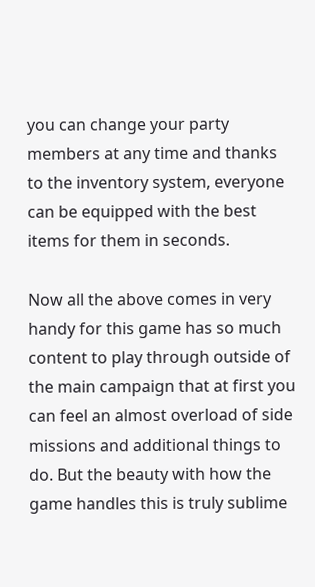you can change your party members at any time and thanks to the inventory system, everyone can be equipped with the best items for them in seconds.

Now all the above comes in very handy for this game has so much content to play through outside of the main campaign that at first you can feel an almost overload of side missions and additional things to do. But the beauty with how the game handles this is truly sublime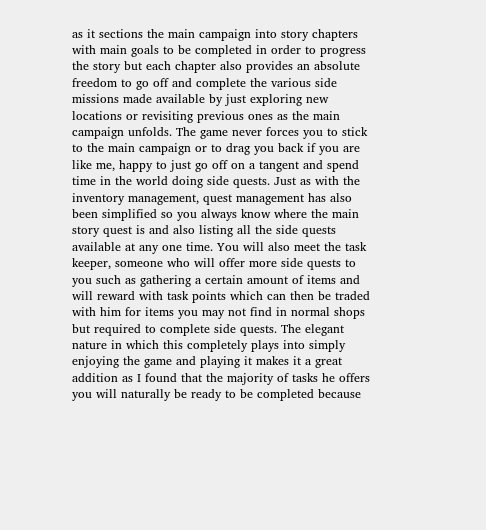as it sections the main campaign into story chapters with main goals to be completed in order to progress the story but each chapter also provides an absolute freedom to go off and complete the various side missions made available by just exploring new locations or revisiting previous ones as the main campaign unfolds. The game never forces you to stick to the main campaign or to drag you back if you are like me, happy to just go off on a tangent and spend time in the world doing side quests. Just as with the inventory management, quest management has also been simplified so you always know where the main story quest is and also listing all the side quests available at any one time. You will also meet the task keeper, someone who will offer more side quests to you such as gathering a certain amount of items and will reward with task points which can then be traded with him for items you may not find in normal shops but required to complete side quests. The elegant nature in which this completely plays into simply enjoying the game and playing it makes it a great addition as I found that the majority of tasks he offers you will naturally be ready to be completed because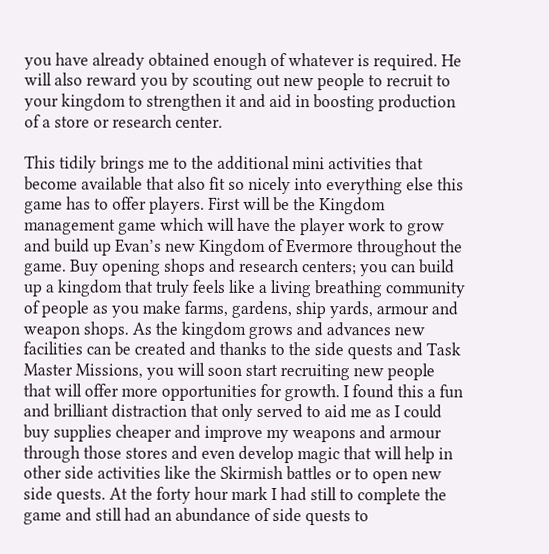you have already obtained enough of whatever is required. He will also reward you by scouting out new people to recruit to your kingdom to strengthen it and aid in boosting production of a store or research center.

This tidily brings me to the additional mini activities that become available that also fit so nicely into everything else this game has to offer players. First will be the Kingdom management game which will have the player work to grow and build up Evan’s new Kingdom of Evermore throughout the game. Buy opening shops and research centers; you can build up a kingdom that truly feels like a living breathing community of people as you make farms, gardens, ship yards, armour and weapon shops. As the kingdom grows and advances new facilities can be created and thanks to the side quests and Task Master Missions, you will soon start recruiting new people that will offer more opportunities for growth. I found this a fun and brilliant distraction that only served to aid me as I could buy supplies cheaper and improve my weapons and armour through those stores and even develop magic that will help in other side activities like the Skirmish battles or to open new side quests. At the forty hour mark I had still to complete the game and still had an abundance of side quests to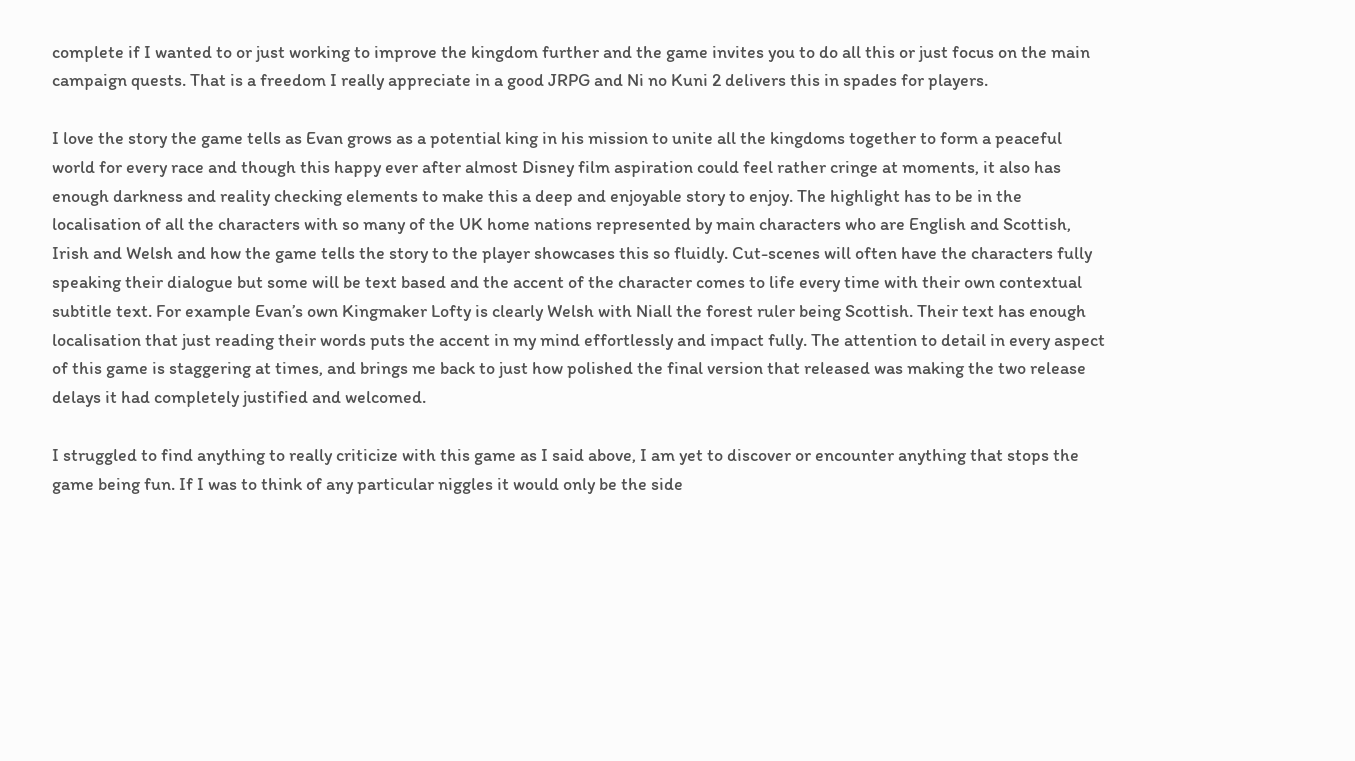complete if I wanted to or just working to improve the kingdom further and the game invites you to do all this or just focus on the main campaign quests. That is a freedom I really appreciate in a good JRPG and Ni no Kuni 2 delivers this in spades for players.

I love the story the game tells as Evan grows as a potential king in his mission to unite all the kingdoms together to form a peaceful world for every race and though this happy ever after almost Disney film aspiration could feel rather cringe at moments, it also has enough darkness and reality checking elements to make this a deep and enjoyable story to enjoy. The highlight has to be in the localisation of all the characters with so many of the UK home nations represented by main characters who are English and Scottish, Irish and Welsh and how the game tells the story to the player showcases this so fluidly. Cut-scenes will often have the characters fully speaking their dialogue but some will be text based and the accent of the character comes to life every time with their own contextual subtitle text. For example Evan’s own Kingmaker Lofty is clearly Welsh with Niall the forest ruler being Scottish. Their text has enough localisation that just reading their words puts the accent in my mind effortlessly and impact fully. The attention to detail in every aspect of this game is staggering at times, and brings me back to just how polished the final version that released was making the two release delays it had completely justified and welcomed.

I struggled to find anything to really criticize with this game as I said above, I am yet to discover or encounter anything that stops the game being fun. If I was to think of any particular niggles it would only be the side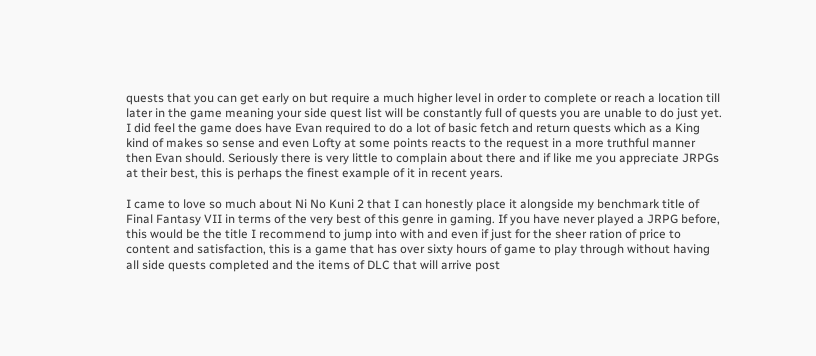quests that you can get early on but require a much higher level in order to complete or reach a location till later in the game meaning your side quest list will be constantly full of quests you are unable to do just yet. I did feel the game does have Evan required to do a lot of basic fetch and return quests which as a King kind of makes so sense and even Lofty at some points reacts to the request in a more truthful manner then Evan should. Seriously there is very little to complain about there and if like me you appreciate JRPGs at their best, this is perhaps the finest example of it in recent years.

I came to love so much about Ni No Kuni 2 that I can honestly place it alongside my benchmark title of Final Fantasy VII in terms of the very best of this genre in gaming. If you have never played a JRPG before, this would be the title I recommend to jump into with and even if just for the sheer ration of price to content and satisfaction, this is a game that has over sixty hours of game to play through without having all side quests completed and the items of DLC that will arrive post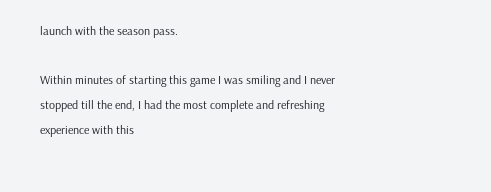launch with the season pass.

Within minutes of starting this game I was smiling and I never stopped till the end, I had the most complete and refreshing experience with this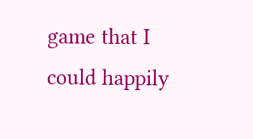game that I could happily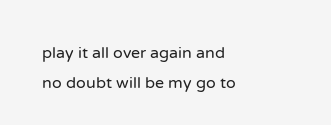play it all over again and no doubt will be my go to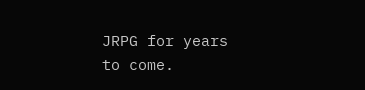JRPG for years to come.